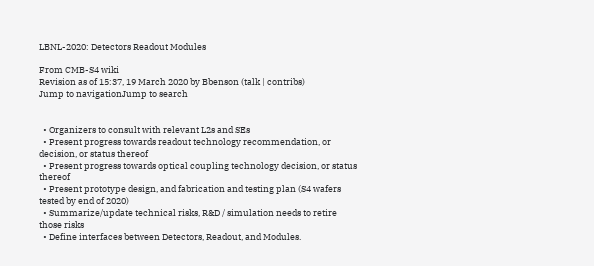LBNL-2020: Detectors Readout Modules

From CMB-S4 wiki
Revision as of 15:37, 19 March 2020 by Bbenson (talk | contribs)
Jump to navigationJump to search


  • Organizers to consult with relevant L2s and SEs
  • Present progress towards readout technology recommendation, or decision, or status thereof
  • Present progress towards optical coupling technology decision, or status thereof
  • Present prototype design, and fabrication and testing plan (S4 wafers tested by end of 2020)
  • Summarize/update technical risks, R&D / simulation needs to retire those risks
  • Define interfaces between Detectors, Readout, and Modules.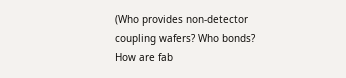(Who provides non-detector coupling wafers? Who bonds? How are fab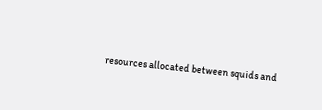resources allocated between squids and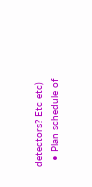detectors? Etc etc)
  • Plan schedule of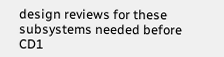design reviews for these subsystems needed before CD1